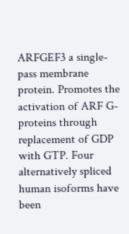ARFGEF3 a single-pass membrane protein. Promotes the activation of ARF G-proteins through replacement of GDP with GTP. Four alternatively spliced human isoforms have been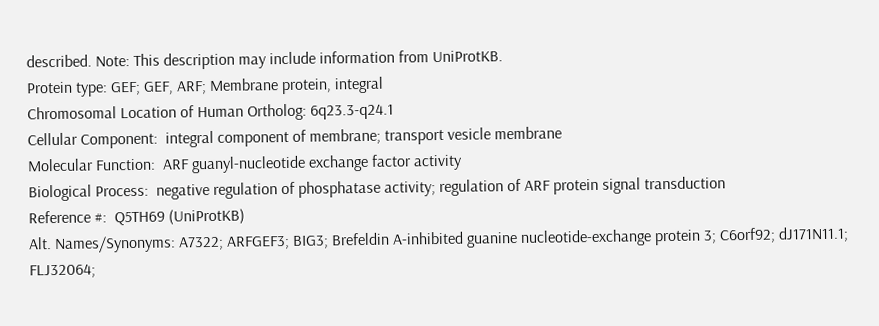described. Note: This description may include information from UniProtKB.
Protein type: GEF; GEF, ARF; Membrane protein, integral
Chromosomal Location of Human Ortholog: 6q23.3-q24.1
Cellular Component:  integral component of membrane; transport vesicle membrane
Molecular Function:  ARF guanyl-nucleotide exchange factor activity
Biological Process:  negative regulation of phosphatase activity; regulation of ARF protein signal transduction
Reference #:  Q5TH69 (UniProtKB)
Alt. Names/Synonyms: A7322; ARFGEF3; BIG3; Brefeldin A-inhibited guanine nucleotide-exchange protein 3; C6orf92; dJ171N11.1; FLJ32064;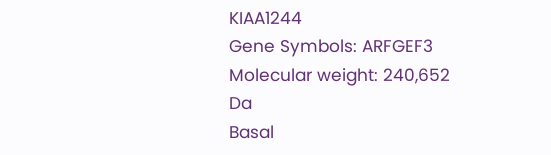KIAA1244
Gene Symbols: ARFGEF3
Molecular weight: 240,652 Da
Basal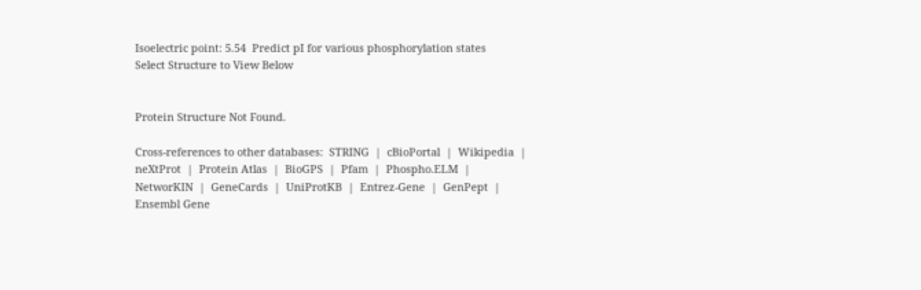Isoelectric point: 5.54  Predict pI for various phosphorylation states
Select Structure to View Below


Protein Structure Not Found.

Cross-references to other databases:  STRING  |  cBioPortal  |  Wikipedia  |  neXtProt  |  Protein Atlas  |  BioGPS  |  Pfam  |  Phospho.ELM  |  NetworKIN  |  GeneCards  |  UniProtKB  |  Entrez-Gene  |  GenPept  |  Ensembl Gene